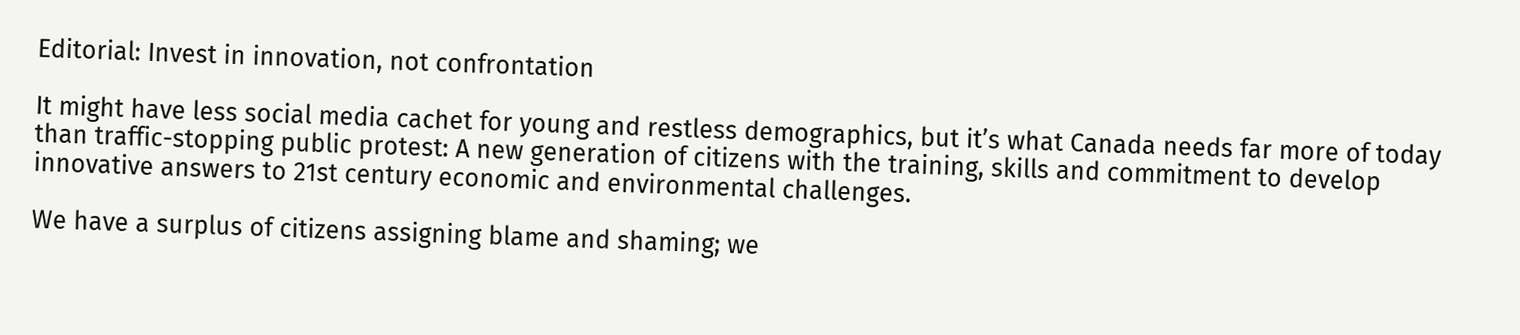Editorial: Invest in innovation, not confrontation

It might have less social media cachet for young and restless demographics, but it’s what Canada needs far more of today than traffic-stopping public protest: A new generation of citizens with the training, skills and commitment to develop innovative answers to 21st century economic and environmental challenges.

We have a surplus of citizens assigning blame and shaming; we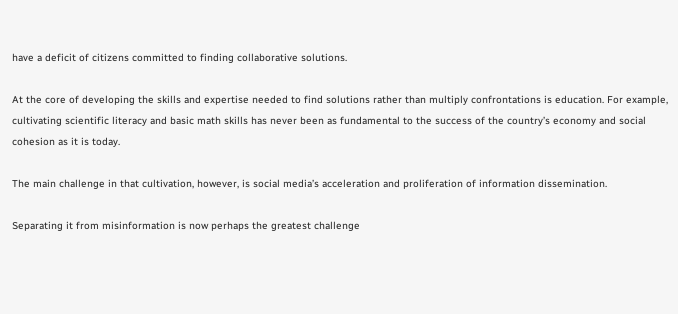have a deficit of citizens committed to finding collaborative solutions.

At the core of developing the skills and expertise needed to find solutions rather than multiply confrontations is education. For example, cultivating scientific literacy and basic math skills has never been as fundamental to the success of the country’s economy and social cohesion as it is today.

The main challenge in that cultivation, however, is social media’s acceleration and proliferation of information dissemination.

Separating it from misinformation is now perhaps the greatest challenge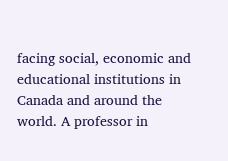facing social, economic and educational institutions in Canada and around the world. A professor in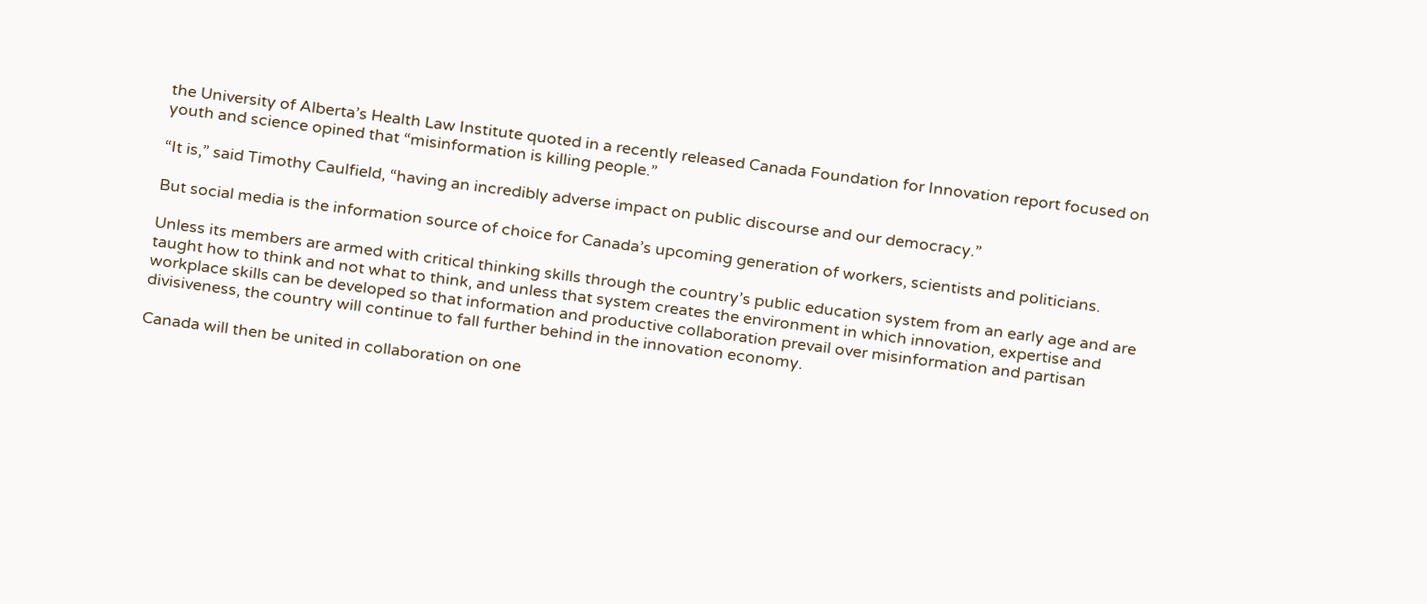the University of Alberta’s Health Law Institute quoted in a recently released Canada Foundation for Innovation report focused on youth and science opined that “misinformation is killing people.”

“It is,” said Timothy Caulfield, “having an incredibly adverse impact on public discourse and our democracy.”

But social media is the information source of choice for Canada’s upcoming generation of workers, scientists and politicians.

Unless its members are armed with critical thinking skills through the country’s public education system from an early age and are taught how to think and not what to think, and unless that system creates the environment in which innovation, expertise and workplace skills can be developed so that information and productive collaboration prevail over misinformation and partisan divisiveness, the country will continue to fall further behind in the innovation economy.

Canada will then be united in collaboration on one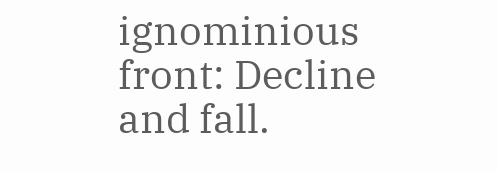ignominious front: Decline and fall.